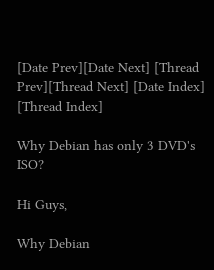[Date Prev][Date Next] [Thread Prev][Thread Next] [Date Index] [Thread Index]

Why Debian has only 3 DVD's ISO?

Hi Guys,

Why Debian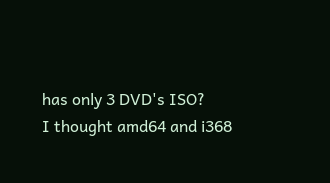has only 3 DVD's ISO?
I thought amd64 and i368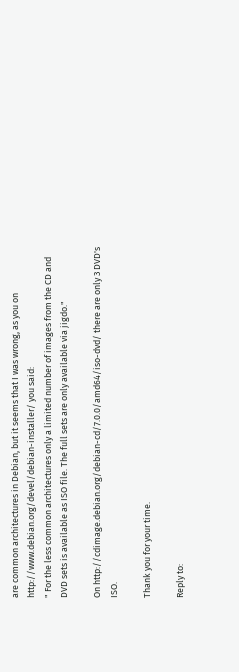are common architectures in Debian, but it seems that I was wrong, as you on http://www.debian.org/devel/debian-installer/ you said:
" For the less common architectures only a limited number of images from the CD and DVD sets is available as ISO file. The full sets are only available via jigdo."

On http://cdimage.debian.org/debian-cd/7.0.0/amd64/iso-dvd/ there are only 3 DVD's ISO.

Thank you for your time.

Reply to: